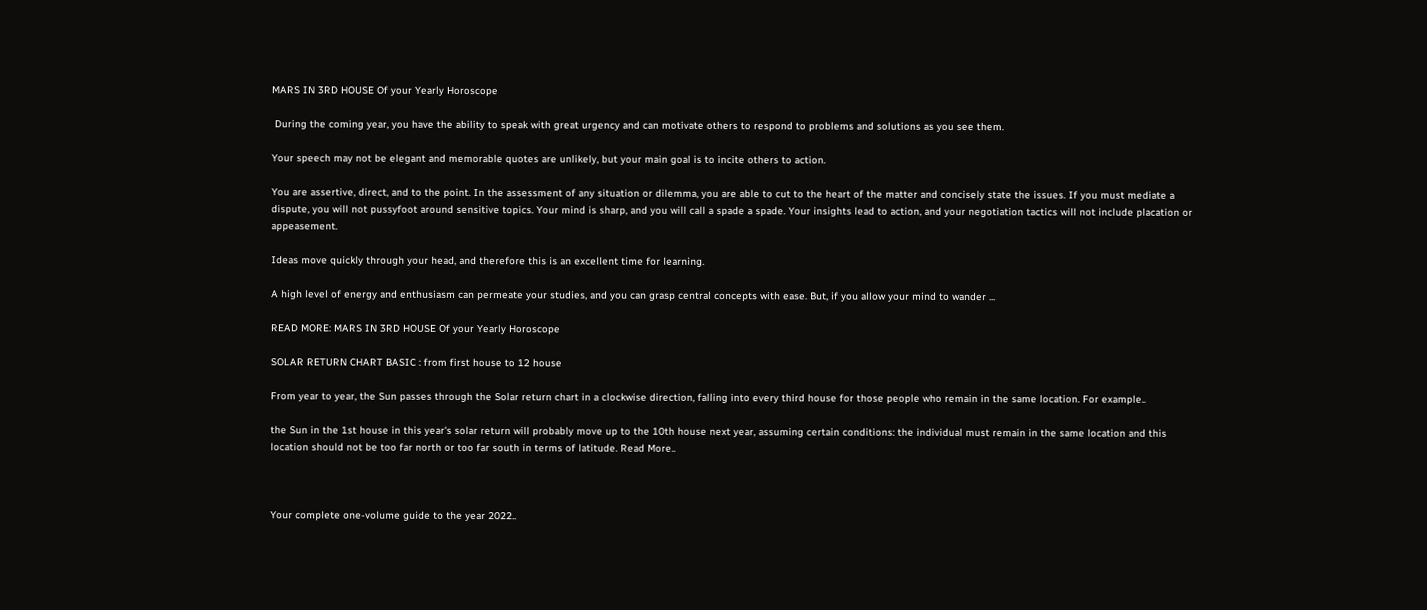MARS IN 3RD HOUSE Of your Yearly Horoscope

 During the coming year, you have the ability to speak with great urgency and can motivate others to respond to problems and solutions as you see them.

Your speech may not be elegant and memorable quotes are unlikely, but your main goal is to incite others to action.

You are assertive, direct, and to the point. In the assessment of any situation or dilemma, you are able to cut to the heart of the matter and concisely state the issues. If you must mediate a dispute, you will not pussyfoot around sensitive topics. Your mind is sharp, and you will call a spade a spade. Your insights lead to action, and your negotiation tactics will not include placation or appeasement.

Ideas move quickly through your head, and therefore this is an excellent time for learning.

A high level of energy and enthusiasm can permeate your studies, and you can grasp central concepts with ease. But, if you allow your mind to wander ...

READ MORE: MARS IN 3RD HOUSE Of your Yearly Horoscope

SOLAR RETURN CHART BASIC : from first house to 12 house

From year to year, the Sun passes through the Solar return chart in a clockwise direction, falling into every third house for those people who remain in the same location. For example..

the Sun in the 1st house in this year's solar return will probably move up to the 10th house next year, assuming certain conditions: the individual must remain in the same location and this location should not be too far north or too far south in terms of latitude. Read More..



Your complete one-volume guide to the year 2022..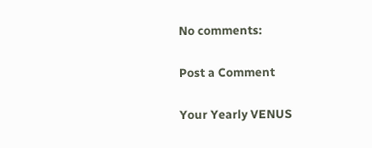No comments:

Post a Comment

Your Yearly VENUS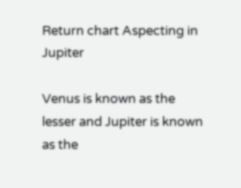Return chart Aspecting in Jupiter

Venus is known as the lesser and Jupiter is known as the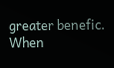greater benefic. When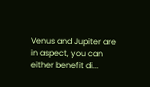Venus and Jupiter are in aspect, you can either benefit di...